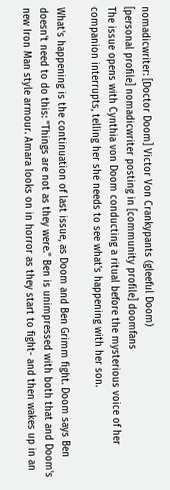nomadicwriter: [Doctor Doom] Victor Von Crankypants (gleeful Doom)
[personal profile] nomadicwriter posting in [community profile] doomfans
The issue opens with Cynthia von Doom conducting a ritual before the mysterious voice of her companion interrupts, telling her she needs to see what's happening with her son.

What's happening is the continuation of last issue, as Doom and Ben Grimm fight. Doom says Ben doesn't need to do this: "Things are not as they were." Ben is unimpressed with both that and Doom's new Iron Man style armour. Amara looks on in horror as they start to fight- and then wakes up in an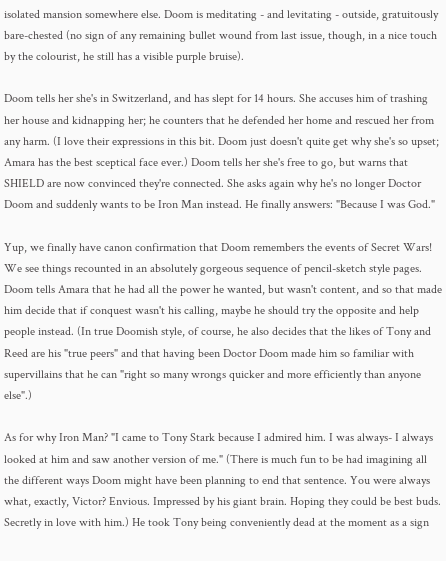isolated mansion somewhere else. Doom is meditating - and levitating - outside, gratuitously bare-chested (no sign of any remaining bullet wound from last issue, though, in a nice touch by the colourist, he still has a visible purple bruise).

Doom tells her she's in Switzerland, and has slept for 14 hours. She accuses him of trashing her house and kidnapping her; he counters that he defended her home and rescued her from any harm. (I love their expressions in this bit. Doom just doesn't quite get why she's so upset; Amara has the best sceptical face ever.) Doom tells her she's free to go, but warns that SHIELD are now convinced they're connected. She asks again why he's no longer Doctor Doom and suddenly wants to be Iron Man instead. He finally answers: "Because I was God."

Yup, we finally have canon confirmation that Doom remembers the events of Secret Wars! We see things recounted in an absolutely gorgeous sequence of pencil-sketch style pages. Doom tells Amara that he had all the power he wanted, but wasn't content, and so that made him decide that if conquest wasn't his calling, maybe he should try the opposite and help people instead. (In true Doomish style, of course, he also decides that the likes of Tony and Reed are his "true peers" and that having been Doctor Doom made him so familiar with supervillains that he can "right so many wrongs quicker and more efficiently than anyone else".)

As for why Iron Man? "I came to Tony Stark because I admired him. I was always- I always looked at him and saw another version of me." (There is much fun to be had imagining all the different ways Doom might have been planning to end that sentence. You were always what, exactly, Victor? Envious. Impressed by his giant brain. Hoping they could be best buds. Secretly in love with him.) He took Tony being conveniently dead at the moment as a sign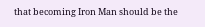that becoming Iron Man should be the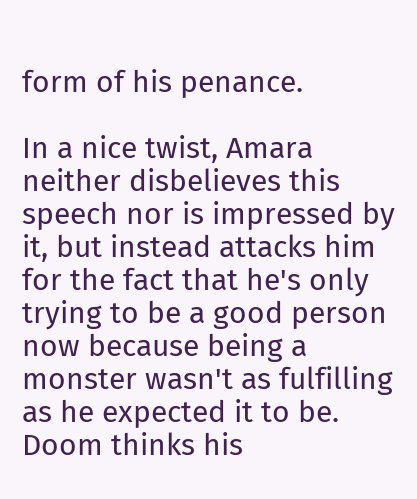form of his penance.

In a nice twist, Amara neither disbelieves this speech nor is impressed by it, but instead attacks him for the fact that he's only trying to be a good person now because being a monster wasn't as fulfilling as he expected it to be. Doom thinks his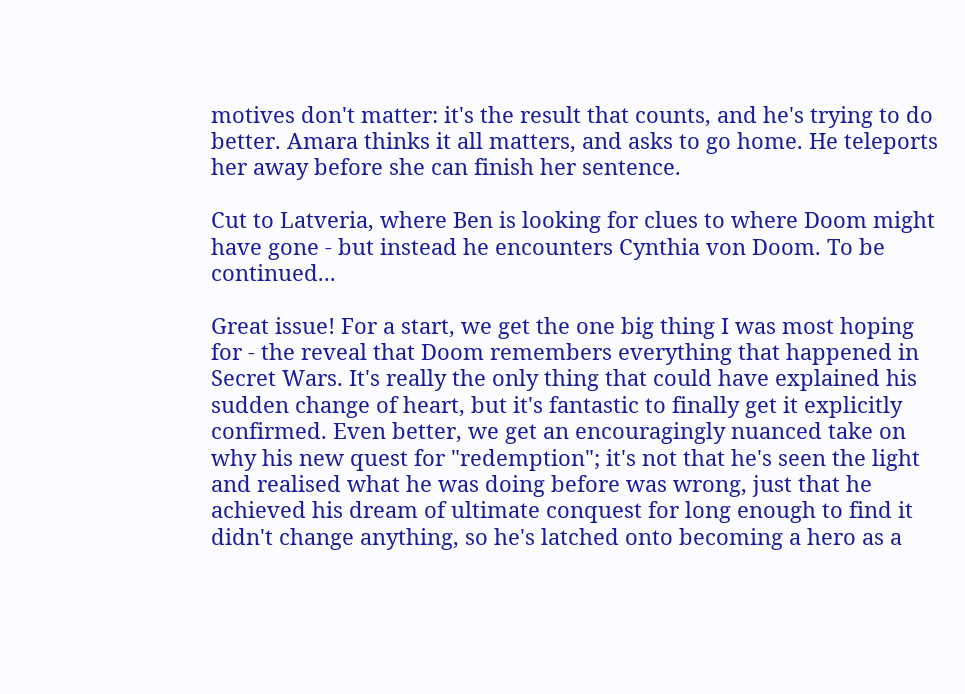motives don't matter: it's the result that counts, and he's trying to do better. Amara thinks it all matters, and asks to go home. He teleports her away before she can finish her sentence.

Cut to Latveria, where Ben is looking for clues to where Doom might have gone - but instead he encounters Cynthia von Doom. To be continued...

Great issue! For a start, we get the one big thing I was most hoping for - the reveal that Doom remembers everything that happened in Secret Wars. It's really the only thing that could have explained his sudden change of heart, but it's fantastic to finally get it explicitly confirmed. Even better, we get an encouragingly nuanced take on why his new quest for "redemption"; it's not that he's seen the light and realised what he was doing before was wrong, just that he achieved his dream of ultimate conquest for long enough to find it didn't change anything, so he's latched onto becoming a hero as a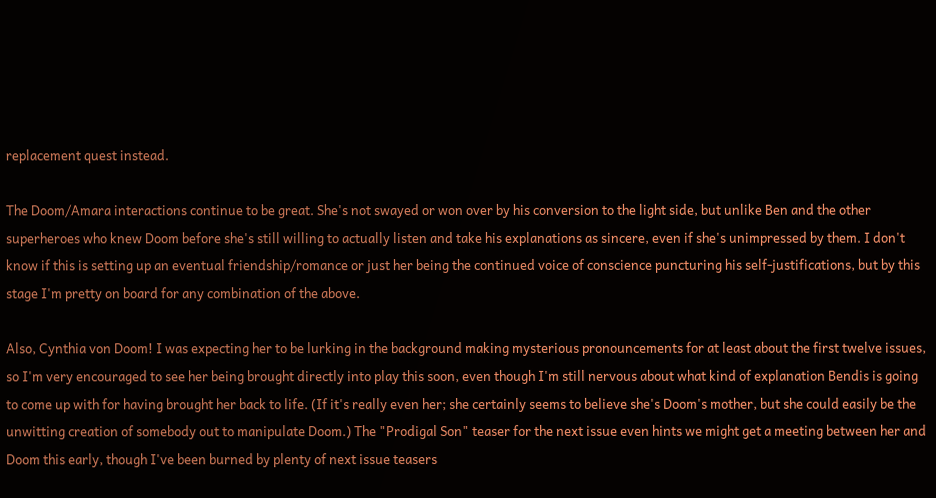replacement quest instead.

The Doom/Amara interactions continue to be great. She's not swayed or won over by his conversion to the light side, but unlike Ben and the other superheroes who knew Doom before she's still willing to actually listen and take his explanations as sincere, even if she's unimpressed by them. I don't know if this is setting up an eventual friendship/romance or just her being the continued voice of conscience puncturing his self-justifications, but by this stage I'm pretty on board for any combination of the above.

Also, Cynthia von Doom! I was expecting her to be lurking in the background making mysterious pronouncements for at least about the first twelve issues, so I'm very encouraged to see her being brought directly into play this soon, even though I'm still nervous about what kind of explanation Bendis is going to come up with for having brought her back to life. (If it's really even her; she certainly seems to believe she's Doom's mother, but she could easily be the unwitting creation of somebody out to manipulate Doom.) The "Prodigal Son" teaser for the next issue even hints we might get a meeting between her and Doom this early, though I've been burned by plenty of next issue teasers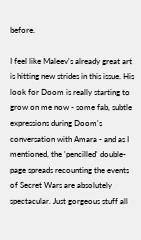before.

I feel like Maleev's already great art is hitting new strides in this issue. His look for Doom is really starting to grow on me now - some fab, subtle expressions during Doom's conversation with Amara - and as I mentioned, the 'pencilled' double-page spreads recounting the events of Secret Wars are absolutely spectacular. Just gorgeous stuff all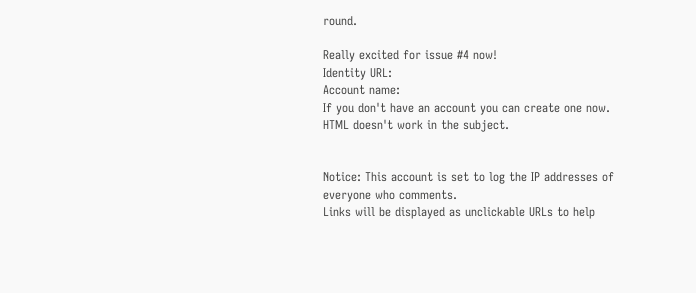round.

Really excited for issue #4 now!
Identity URL:
Account name:
If you don't have an account you can create one now.
HTML doesn't work in the subject.


Notice: This account is set to log the IP addresses of everyone who comments.
Links will be displayed as unclickable URLs to help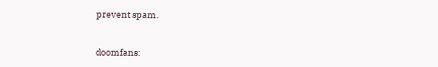prevent spam.


doomfans: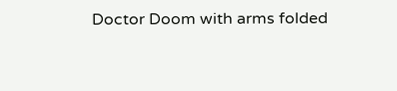Doctor Doom with arms folded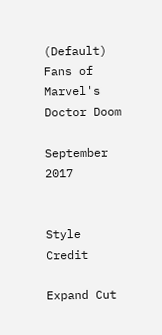(Default)
Fans of Marvel's Doctor Doom

September 2017


Style Credit

Expand Cut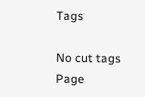Tags

No cut tags
Page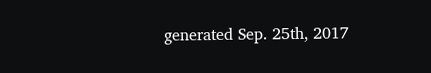generated Sep. 25th, 2017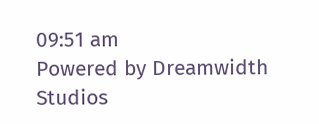09:51 am
Powered by Dreamwidth Studios